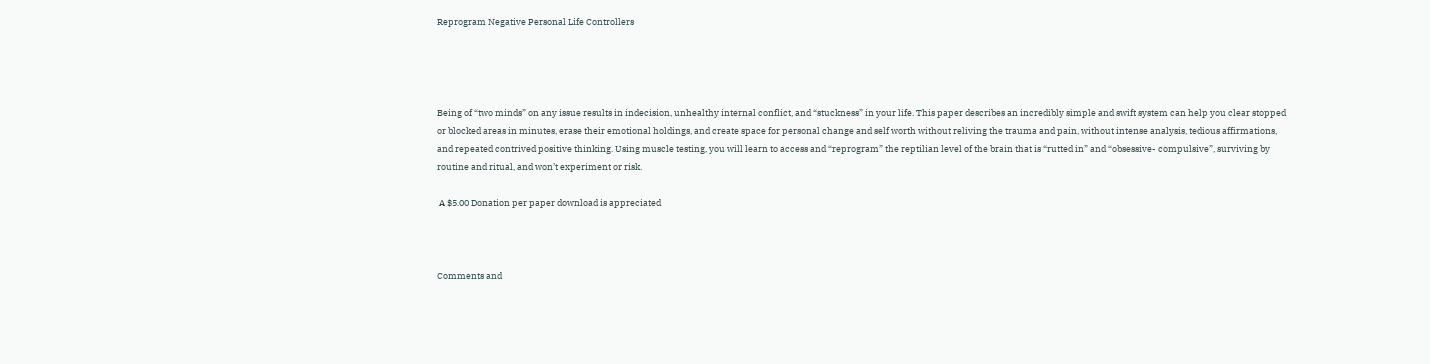Reprogram Negative Personal Life Controllers




Being of “two minds” on any issue results in indecision, unhealthy internal conflict, and “stuckness” in your life. This paper describes an incredibly simple and swift system can help you clear stopped or blocked areas in minutes, erase their emotional holdings, and create space for personal change and self worth without reliving the trauma and pain, without intense analysis, tedious affirmations, and repeated contrived positive thinking. Using muscle testing, you will learn to access and “reprogram” the reptilian level of the brain that is “rutted in” and “obsessive- compulsive”, surviving by routine and ritual, and won’t experiment or risk.

 A $5.00 Donation per paper download is appreciated



Comments and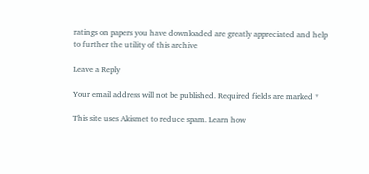ratings on papers you have downloaded are greatly appreciated and help to further the utility of this archive

Leave a Reply

Your email address will not be published. Required fields are marked *

This site uses Akismet to reduce spam. Learn how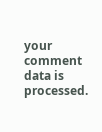your comment data is processed.